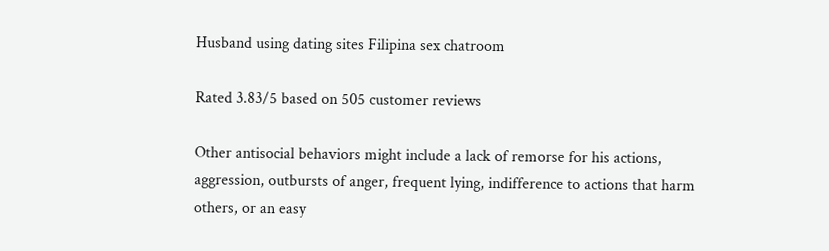Husband using dating sites Filipina sex chatroom

Rated 3.83/5 based on 505 customer reviews

Other antisocial behaviors might include a lack of remorse for his actions, aggression, outbursts of anger, frequent lying, indifference to actions that harm others, or an easy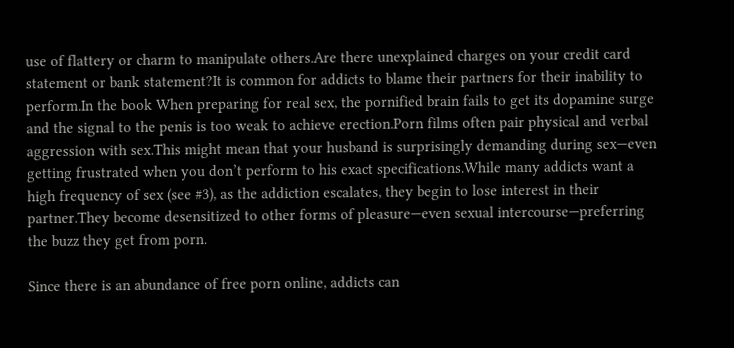use of flattery or charm to manipulate others.Are there unexplained charges on your credit card statement or bank statement?It is common for addicts to blame their partners for their inability to perform.In the book When preparing for real sex, the pornified brain fails to get its dopamine surge and the signal to the penis is too weak to achieve erection.Porn films often pair physical and verbal aggression with sex.This might mean that your husband is surprisingly demanding during sex—even getting frustrated when you don’t perform to his exact specifications.While many addicts want a high frequency of sex (see #3), as the addiction escalates, they begin to lose interest in their partner.They become desensitized to other forms of pleasure—even sexual intercourse—preferring the buzz they get from porn.

Since there is an abundance of free porn online, addicts can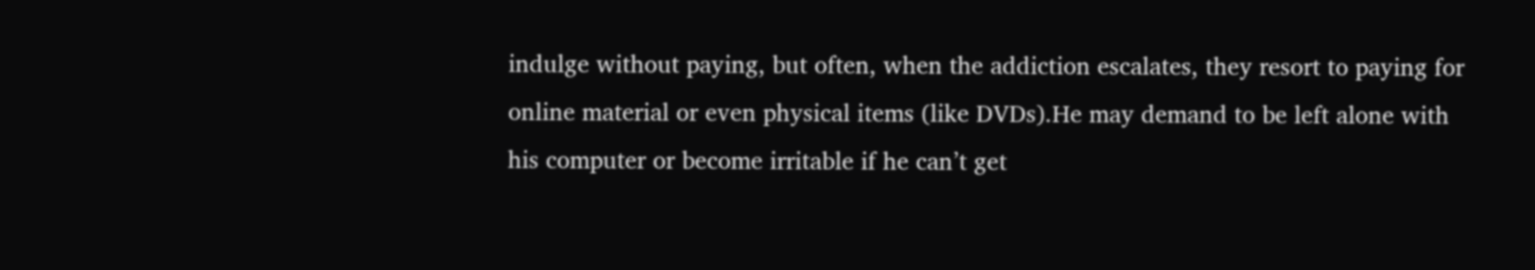indulge without paying, but often, when the addiction escalates, they resort to paying for online material or even physical items (like DVDs).He may demand to be left alone with his computer or become irritable if he can’t get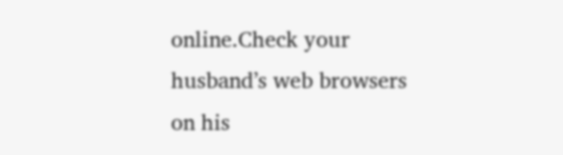online.Check your husband’s web browsers on his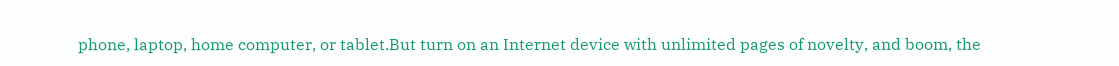phone, laptop, home computer, or tablet.But turn on an Internet device with unlimited pages of novelty, and boom, the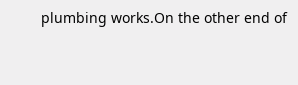plumbing works.On the other end of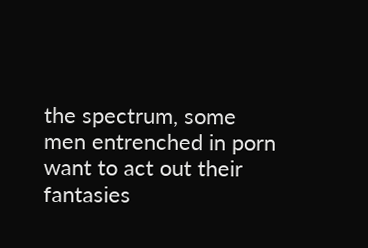the spectrum, some men entrenched in porn want to act out their fantasies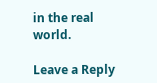in the real world.

Leave a Reply